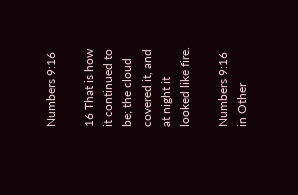Numbers 9:16

16 That is how it continued to be; the cloud covered it, and at night it looked like fire.

Numbers 9:16 in Other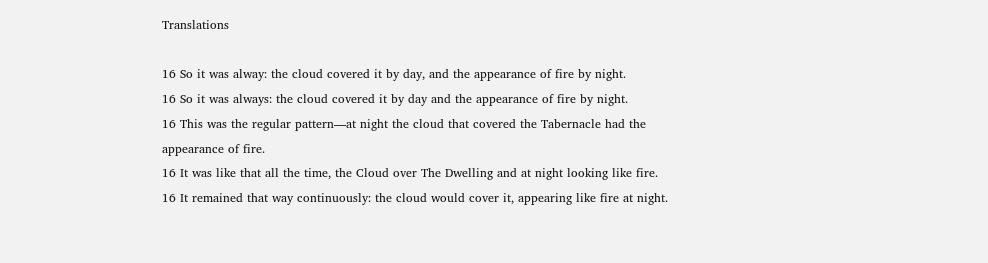Translations

16 So it was alway: the cloud covered it by day, and the appearance of fire by night.
16 So it was always: the cloud covered it by day and the appearance of fire by night.
16 This was the regular pattern—at night the cloud that covered the Tabernacle had the appearance of fire.
16 It was like that all the time, the Cloud over The Dwelling and at night looking like fire.
16 It remained that way continuously: the cloud would cover it, appearing like fire at night.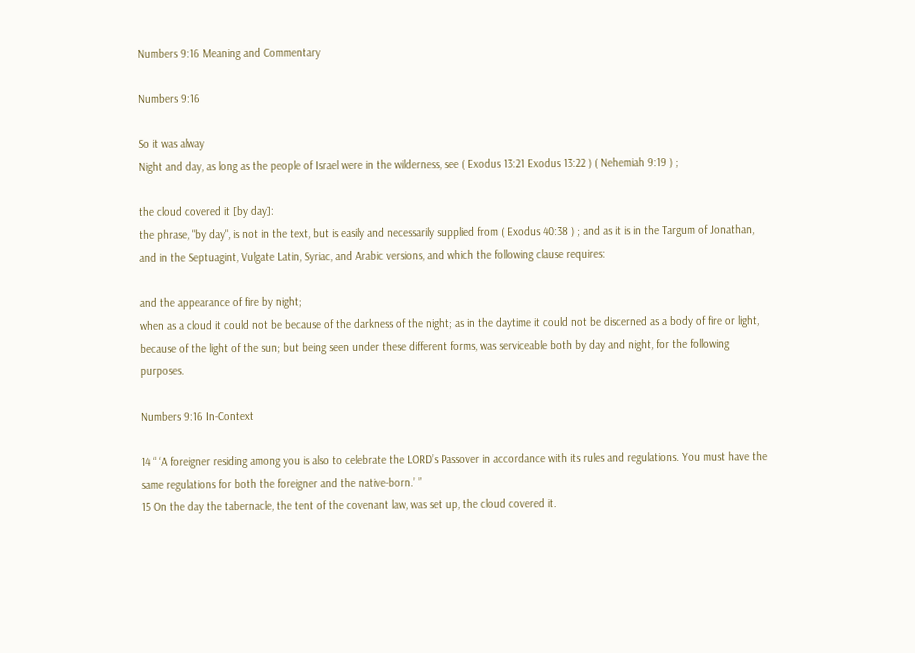Numbers 9:16 Meaning and Commentary

Numbers 9:16

So it was alway
Night and day, as long as the people of Israel were in the wilderness, see ( Exodus 13:21 Exodus 13:22 ) ( Nehemiah 9:19 ) ;

the cloud covered it [by day]:
the phrase, "by day", is not in the text, but is easily and necessarily supplied from ( Exodus 40:38 ) ; and as it is in the Targum of Jonathan, and in the Septuagint, Vulgate Latin, Syriac, and Arabic versions, and which the following clause requires:

and the appearance of fire by night;
when as a cloud it could not be because of the darkness of the night; as in the daytime it could not be discerned as a body of fire or light, because of the light of the sun; but being seen under these different forms, was serviceable both by day and night, for the following purposes.

Numbers 9:16 In-Context

14 “ ‘A foreigner residing among you is also to celebrate the LORD’s Passover in accordance with its rules and regulations. You must have the same regulations for both the foreigner and the native-born.’ ”
15 On the day the tabernacle, the tent of the covenant law, was set up, the cloud covered it.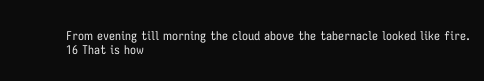From evening till morning the cloud above the tabernacle looked like fire.
16 That is how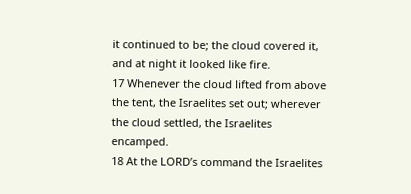it continued to be; the cloud covered it, and at night it looked like fire.
17 Whenever the cloud lifted from above the tent, the Israelites set out; wherever the cloud settled, the Israelites encamped.
18 At the LORD’s command the Israelites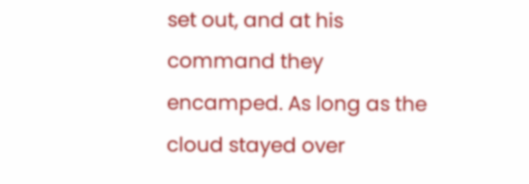set out, and at his command they encamped. As long as the cloud stayed over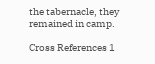the tabernacle, they remained in camp.

Cross References 1